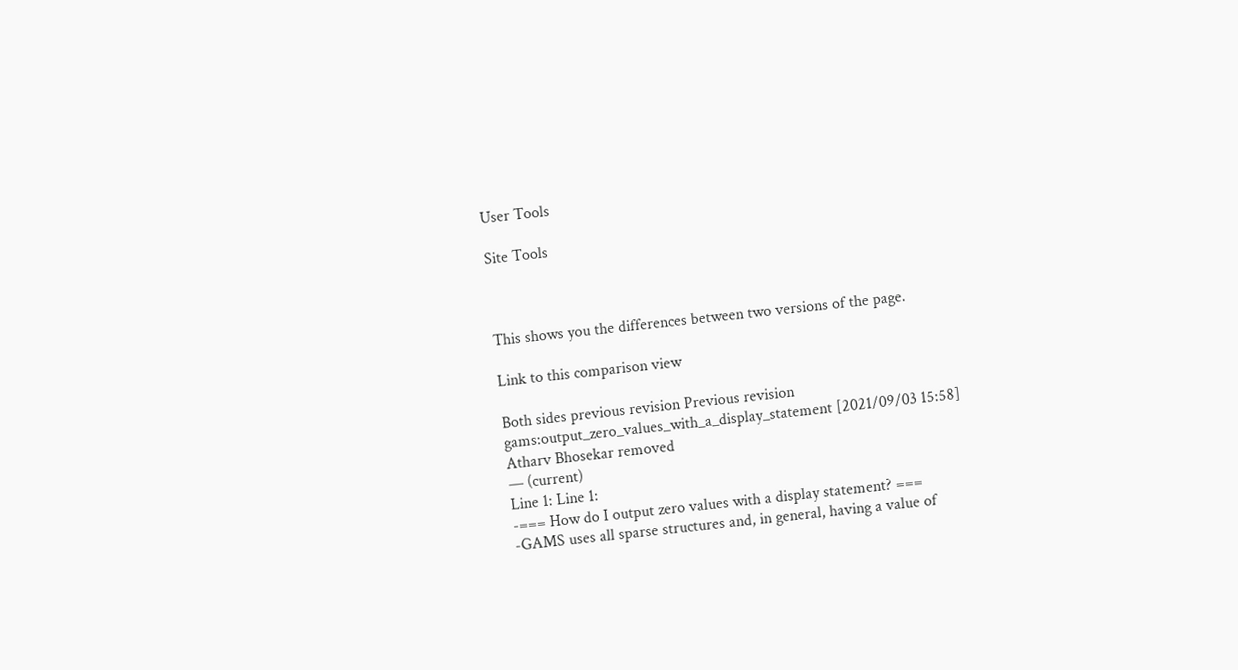User Tools

Site Tools



This shows you the differences between two versions of the page.

Link to this comparison view

Both sides previous revision Previous revision
gams:output_zero_values_with_a_display_statement [2021/09/03 15:58]
Atharv Bhosekar removed
— (current)
Line 1: Line 1:
-=== How do I output zero values with a display statement? ===
-GAMS uses all sparse structures and, in general, having a value of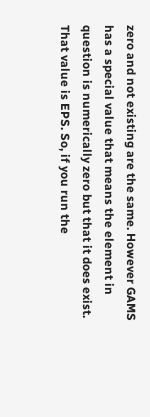zero and not existing are the same. However GAMS has a special value that means the element in question is numerically zero but that it does exist. That value is EPS. So, if you run the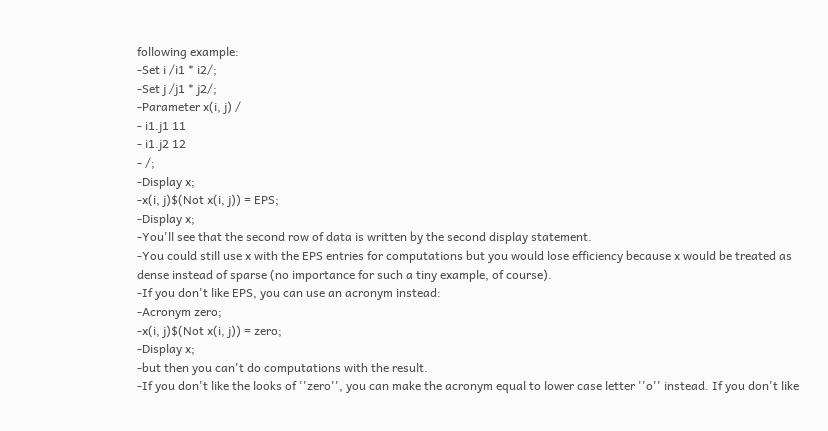following example:
-Set i /i1 * i2/;
-Set j /j1 * j2/;
-Parameter x(i, j) /
- i1.j1 11
- i1.j2 12
- /;
-Display x;
-x(i, j)$(Not x(i, j)) = EPS;
-Display x;
-You'll see that the second row of data is written by the second display statement.
-You could still use x with the EPS entries for computations but you would lose efficiency because x would be treated as dense instead of sparse (no importance for such a tiny example, of course).
-If you don't like EPS, you can use an acronym instead:
-Acronym zero;
-x(i, j)$(Not x(i, j)) = zero;
-Display x;
-but then you can't do computations with the result.
-If you don't like the looks of ''zero'', you can make the acronym equal to lower case letter ''o'' instead. If you don't like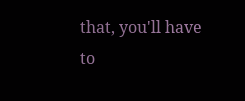that, you'll have to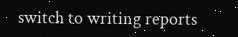switch to writing reports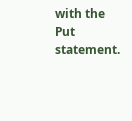with the Put statement.